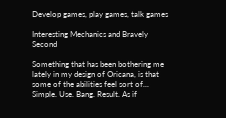Develop games, play games, talk games

Interesting Mechanics and Bravely Second

Something that has been bothering me lately in my design of Oricana, is that some of the abilities feel sort of... Simple. Use. Bang. Result. As if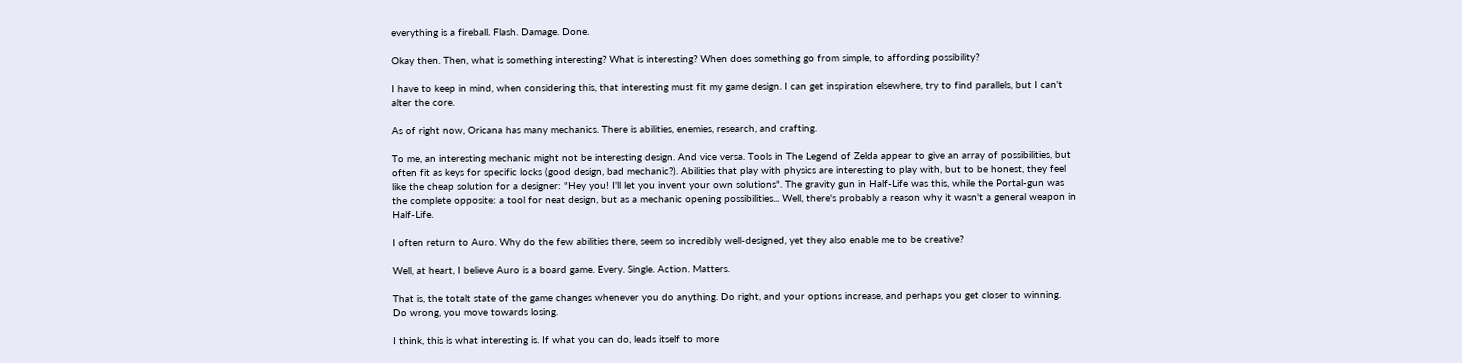everything is a fireball. Flash. Damage. Done.

Okay then. Then, what is something interesting? What is interesting? When does something go from simple, to affording possibility?

I have to keep in mind, when considering this, that interesting must fit my game design. I can get inspiration elsewhere, try to find parallels, but I can't alter the core.

As of right now, Oricana has many mechanics. There is abilities, enemies, research, and crafting.

To me, an interesting mechanic might not be interesting design. And vice versa. Tools in The Legend of Zelda appear to give an array of possibilities, but often fit as keys for specific locks (good design, bad mechanic?). Abilities that play with physics are interesting to play with, but to be honest, they feel like the cheap solution for a designer: "Hey you! I'll let you invent your own solutions". The gravity gun in Half-Life was this, while the Portal-gun was the complete opposite: a tool for neat design, but as a mechanic opening possibilities... Well, there's probably a reason why it wasn't a general weapon in Half-Life.

I often return to Auro. Why do the few abilities there, seem so incredibly well-designed, yet they also enable me to be creative?

Well, at heart, I believe Auro is a board game. Every. Single. Action. Matters.

That is, the totalt state of the game changes whenever you do anything. Do right, and your options increase, and perhaps you get closer to winning. Do wrong, you move towards losing.

I think, this is what interesting is. If what you can do, leads itself to more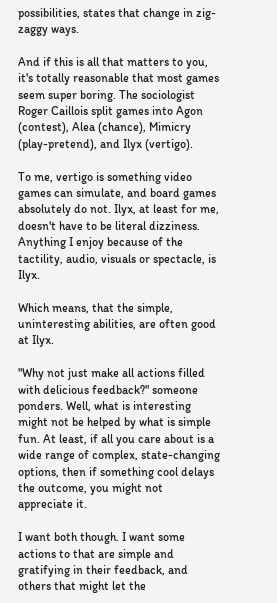possibilities, states that change in zig-zaggy ways.

And if this is all that matters to you, it's totally reasonable that most games seem super boring. The sociologist Roger Caillois split games into Agon (contest), Alea (chance), Mimicry (play-pretend), and Ilyx (vertigo).

To me, vertigo is something video games can simulate, and board games absolutely do not. Ilyx, at least for me, doesn't have to be literal dizziness. Anything I enjoy because of the tactility, audio, visuals or spectacle, is Ilyx.

Which means, that the simple, uninteresting abilities, are often good at Ilyx.

"Why not just make all actions filled with delicious feedback?" someone ponders. Well, what is interesting might not be helped by what is simple fun. At least, if all you care about is a wide range of complex, state-changing options, then if something cool delays the outcome, you might not appreciate it.

I want both though. I want some actions to that are simple and gratifying in their feedback, and others that might let the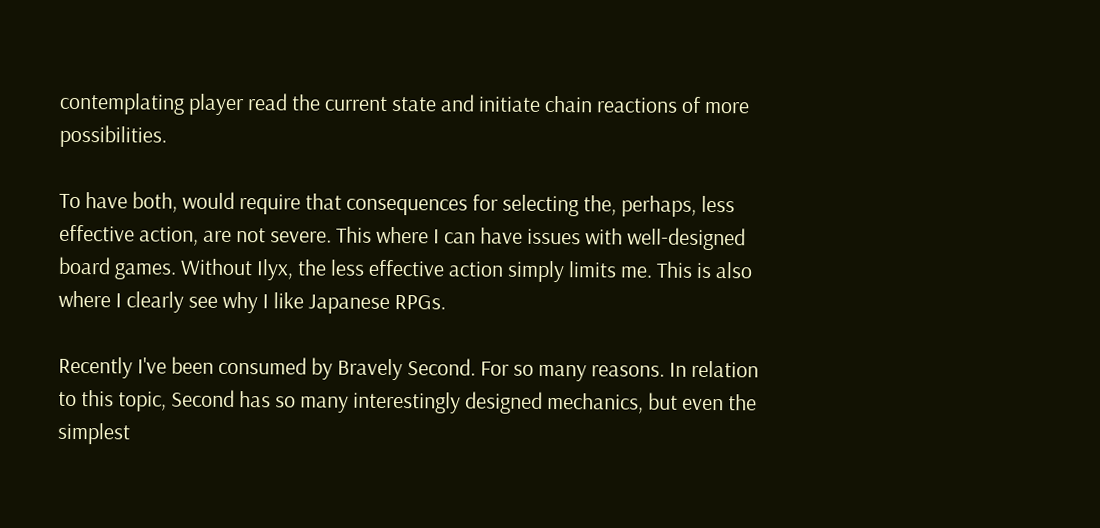contemplating player read the current state and initiate chain reactions of more possibilities.

To have both, would require that consequences for selecting the, perhaps, less effective action, are not severe. This where I can have issues with well-designed board games. Without Ilyx, the less effective action simply limits me. This is also where I clearly see why I like Japanese RPGs.

Recently I've been consumed by Bravely Second. For so many reasons. In relation to this topic, Second has so many interestingly designed mechanics, but even the simplest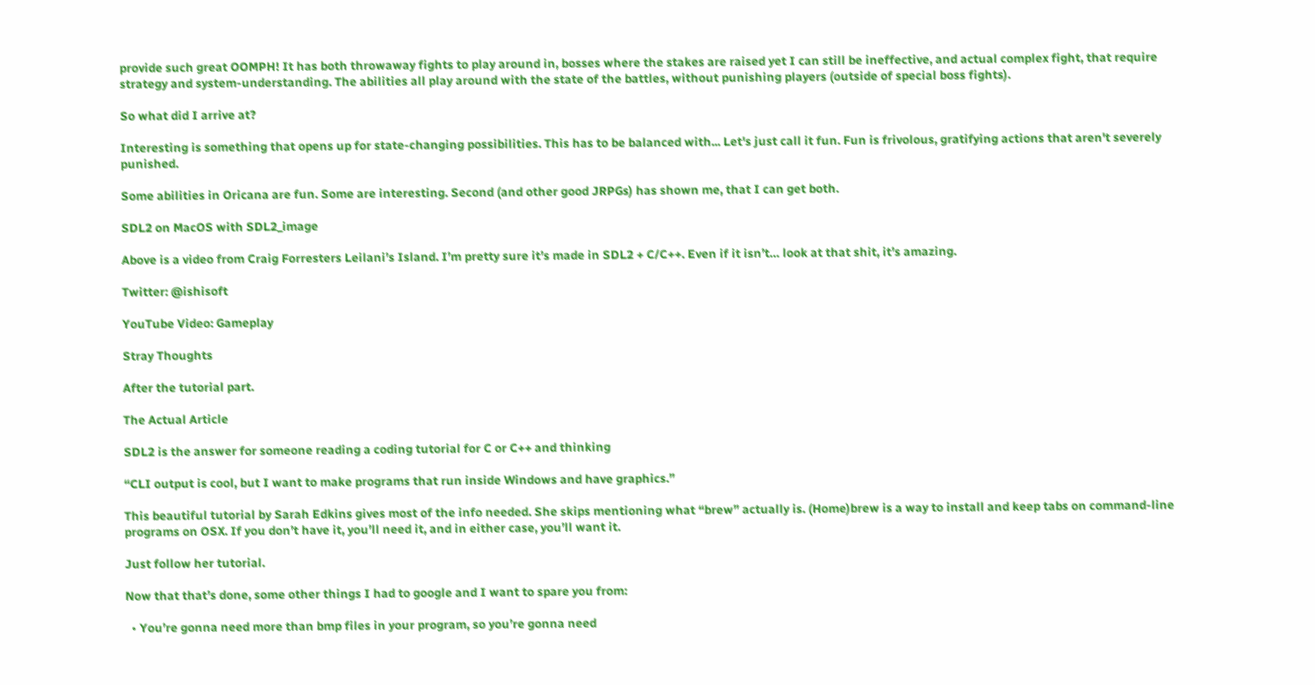provide such great OOMPH! It has both throwaway fights to play around in, bosses where the stakes are raised yet I can still be ineffective, and actual complex fight, that require strategy and system-understanding. The abilities all play around with the state of the battles, without punishing players (outside of special boss fights).

So what did I arrive at?

Interesting is something that opens up for state-changing possibilities. This has to be balanced with... Let's just call it fun. Fun is frivolous, gratifying actions that aren't severely punished.

Some abilities in Oricana are fun. Some are interesting. Second (and other good JRPGs) has shown me, that I can get both.

SDL2 on MacOS with SDL2_image

Above is a video from Craig Forresters Leilani’s Island. I’m pretty sure it’s made in SDL2 + C/C++. Even if it isn’t… look at that shit, it’s amazing.

Twitter: @ishisoft

YouTube Video: Gameplay

Stray Thoughts

After the tutorial part.

The Actual Article

SDL2 is the answer for someone reading a coding tutorial for C or C++ and thinking

“CLI output is cool, but I want to make programs that run inside Windows and have graphics.”

This beautiful tutorial by Sarah Edkins gives most of the info needed. She skips mentioning what “brew” actually is. (Home)brew is a way to install and keep tabs on command-line programs on OSX. If you don’t have it, you’ll need it, and in either case, you’ll want it.

Just follow her tutorial.

Now that that’s done, some other things I had to google and I want to spare you from:

  • You’re gonna need more than bmp files in your program, so you’re gonna need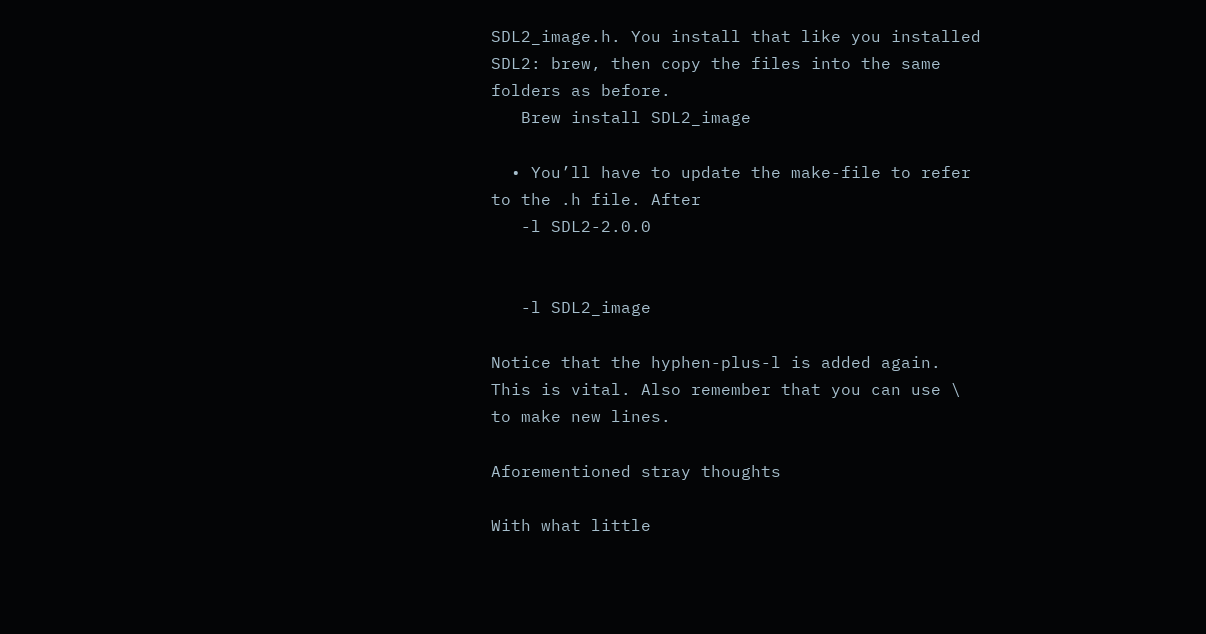SDL2_image.h. You install that like you installed SDL2: brew, then copy the files into the same folders as before.
   Brew install SDL2_image

  • You’ll have to update the make-file to refer to the .h file. After
   -l SDL2-2.0.0


   -l SDL2_image

Notice that the hyphen-plus-l is added again. This is vital. Also remember that you can use \ to make new lines.

Aforementioned stray thoughts

With what little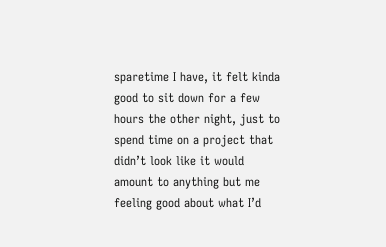sparetime I have, it felt kinda good to sit down for a few hours the other night, just to spend time on a project that didn’t look like it would amount to anything but me feeling good about what I’d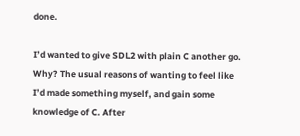done.

I’d wanted to give SDL2 with plain C another go. Why? The usual reasons of wanting to feel like I’d made something myself, and gain some knowledge of C. After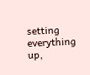setting everything up,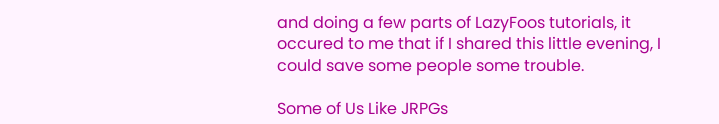and doing a few parts of LazyFoos tutorials, it occured to me that if I shared this little evening, I could save some people some trouble.

Some of Us Like JRPGs